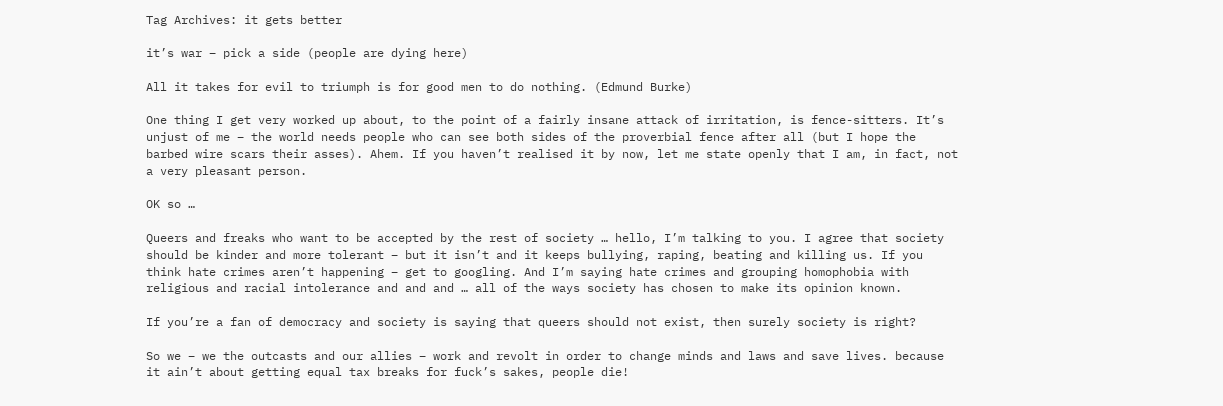Tag Archives: it gets better

it’s war – pick a side (people are dying here)

All it takes for evil to triumph is for good men to do nothing. (Edmund Burke)

One thing I get very worked up about, to the point of a fairly insane attack of irritation, is fence-sitters. It’s unjust of me – the world needs people who can see both sides of the proverbial fence after all (but I hope the barbed wire scars their asses). Ahem. If you haven’t realised it by now, let me state openly that I am, in fact, not a very pleasant person.

OK so …

Queers and freaks who want to be accepted by the rest of society … hello, I’m talking to you. I agree that society should be kinder and more tolerant – but it isn’t and it keeps bullying, raping, beating and killing us. If you think hate crimes aren’t happening – get to googling. And I’m saying hate crimes and grouping homophobia with religious and racial intolerance and and and … all of the ways society has chosen to make its opinion known.

If you’re a fan of democracy and society is saying that queers should not exist, then surely society is right?

So we – we the outcasts and our allies – work and revolt in order to change minds and laws and save lives. because it ain’t about getting equal tax breaks for fuck’s sakes, people die!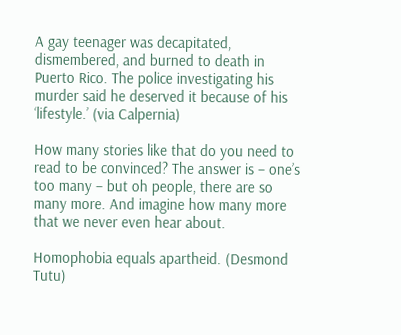A gay teenager was decapitated, dismembered, and burned to death in Puerto Rico. The police investigating his murder said he deserved it because of his ‘lifestyle.’ (via Calpernia)

How many stories like that do you need to read to be convinced? The answer is – one’s too many – but oh people, there are so many more. And imagine how many more that we never even hear about.

Homophobia equals apartheid. (Desmond Tutu)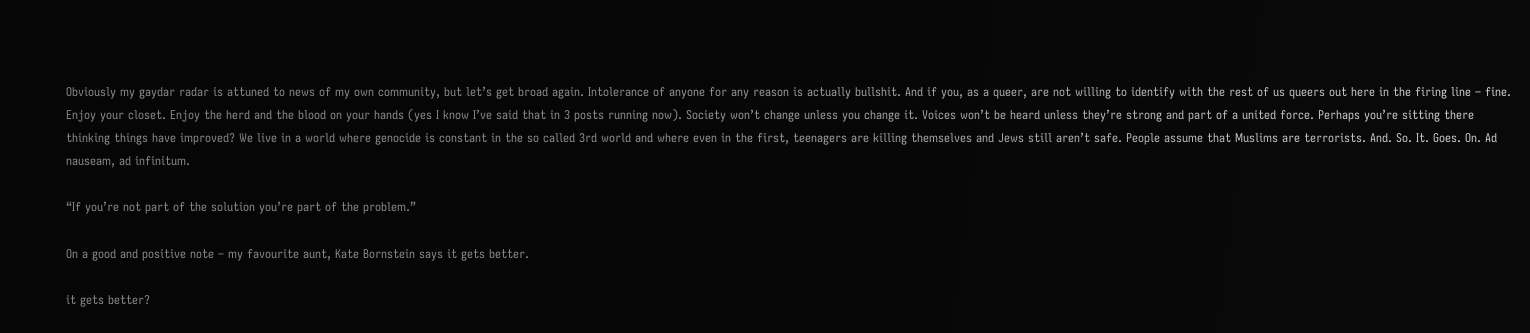Obviously my gaydar radar is attuned to news of my own community, but let’s get broad again. Intolerance of anyone for any reason is actually bullshit. And if you, as a queer, are not willing to identify with the rest of us queers out here in the firing line – fine. Enjoy your closet. Enjoy the herd and the blood on your hands (yes I know I’ve said that in 3 posts running now). Society won’t change unless you change it. Voices won’t be heard unless they’re strong and part of a united force. Perhaps you’re sitting there thinking things have improved? We live in a world where genocide is constant in the so called 3rd world and where even in the first, teenagers are killing themselves and Jews still aren’t safe. People assume that Muslims are terrorists. And. So. It. Goes. On. Ad nauseam, ad infinitum.

“If you’re not part of the solution you’re part of the problem.”

On a good and positive note – my favourite aunt, Kate Bornstein says it gets better.

it gets better?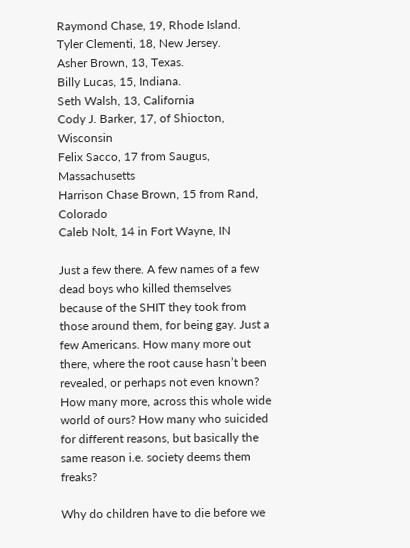Raymond Chase, 19, Rhode Island.
Tyler Clementi, 18, New Jersey.
Asher Brown, 13, Texas.
Billy Lucas, 15, Indiana.
Seth Walsh, 13, California
Cody J. Barker, 17, of Shiocton, Wisconsin
Felix Sacco, 17 from Saugus, Massachusetts
Harrison Chase Brown, 15 from Rand, Colorado
Caleb Nolt, 14 in Fort Wayne, IN

Just a few there. A few names of a few dead boys who killed themselves because of the SHIT they took from those around them, for being gay. Just a few Americans. How many more out there, where the root cause hasn’t been revealed, or perhaps not even known? How many more, across this whole wide world of ours? How many who suicided for different reasons, but basically the same reason i.e. society deems them freaks?

Why do children have to die before we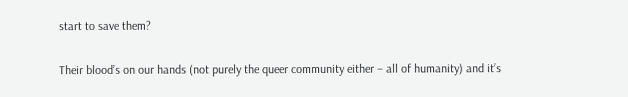start to save them?

Their blood’s on our hands (not purely the queer community either – all of humanity) and it’s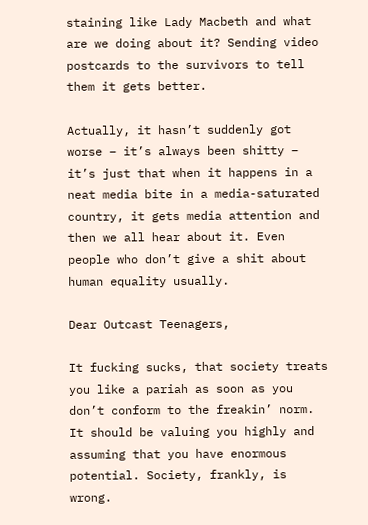staining like Lady Macbeth and what are we doing about it? Sending video postcards to the survivors to tell them it gets better.

Actually, it hasn’t suddenly got worse – it’s always been shitty – it’s just that when it happens in a neat media bite in a media-saturated country, it gets media attention and then we all hear about it. Even people who don’t give a shit about human equality usually.

Dear Outcast Teenagers,

It fucking sucks, that society treats you like a pariah as soon as you don’t conform to the freakin’ norm. It should be valuing you highly and assuming that you have enormous potential. Society, frankly, is wrong.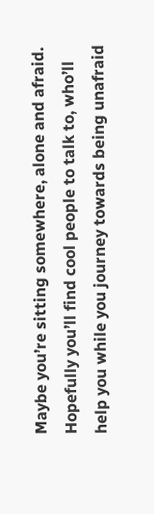Maybe you’re sitting somewhere, alone and afraid. Hopefully you’ll find cool people to talk to, who’ll help you while you journey towards being unafraid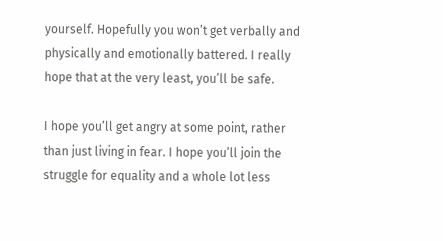yourself. Hopefully you won’t get verbally and physically and emotionally battered. I really hope that at the very least, you’ll be safe.

I hope you’ll get angry at some point, rather than just living in fear. I hope you’ll join the struggle for equality and a whole lot less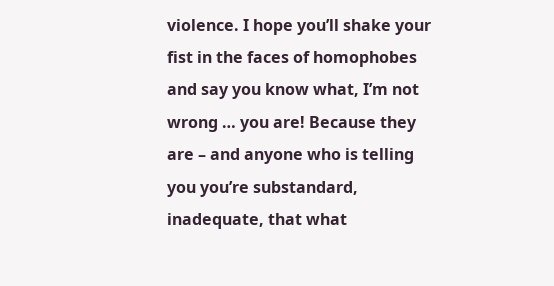violence. I hope you’ll shake your fist in the faces of homophobes and say you know what, I’m not wrong … you are! Because they are – and anyone who is telling you you’re substandard, inadequate, that what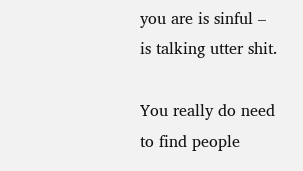you are is sinful – is talking utter shit.

You really do need to find people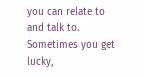you can relate to and talk to. Sometimes you get lucky,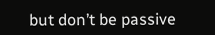but don’t be passive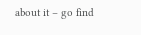about it – go find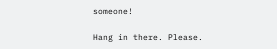someone!

Hang in there. Please.